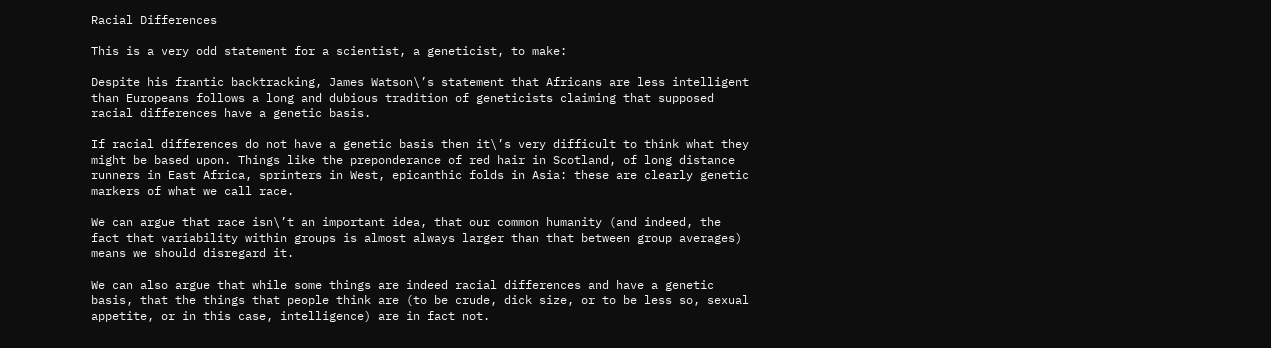Racial Differences

This is a very odd statement for a scientist, a geneticist, to make:

Despite his frantic backtracking, James Watson\’s statement that Africans are less intelligent than Europeans follows a long and dubious tradition of geneticists claiming that supposed racial differences have a genetic basis.

If racial differences do not have a genetic basis then it\’s very difficult to think what they might be based upon. Things like the preponderance of red hair in Scotland, of long distance runners in East Africa, sprinters in West, epicanthic folds in Asia: these are clearly genetic markers of what we call race.

We can argue that race isn\’t an important idea, that our common humanity (and indeed, the fact that variability within groups is almost always larger than that between group averages) means we should disregard it.

We can also argue that while some things are indeed racial differences and have a genetic basis, that the things that people think are (to be crude, dick size, or to be less so, sexual appetite, or in this case, intelligence) are in fact not.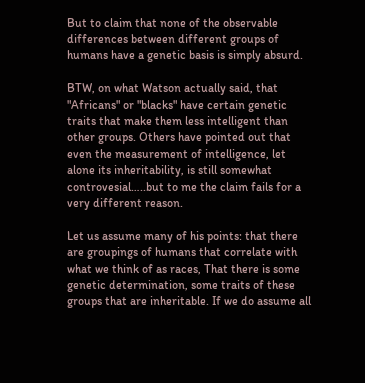But to claim that none of the observable differences between different groups of humans have a genetic basis is simply absurd.

BTW, on what Watson actually said, that "Africans" or "blacks" have certain genetic traits that make them less intelligent than other groups. Others have pointed out that even the measurement of intelligence, let alone its inheritability, is still somewhat controvesial…..but to me the claim fails for a very different reason.

Let us assume many of his points: that there are groupings of humans that correlate with what we think of as races, That there is some genetic determination, some traits of these groups that are inheritable. If we do assume all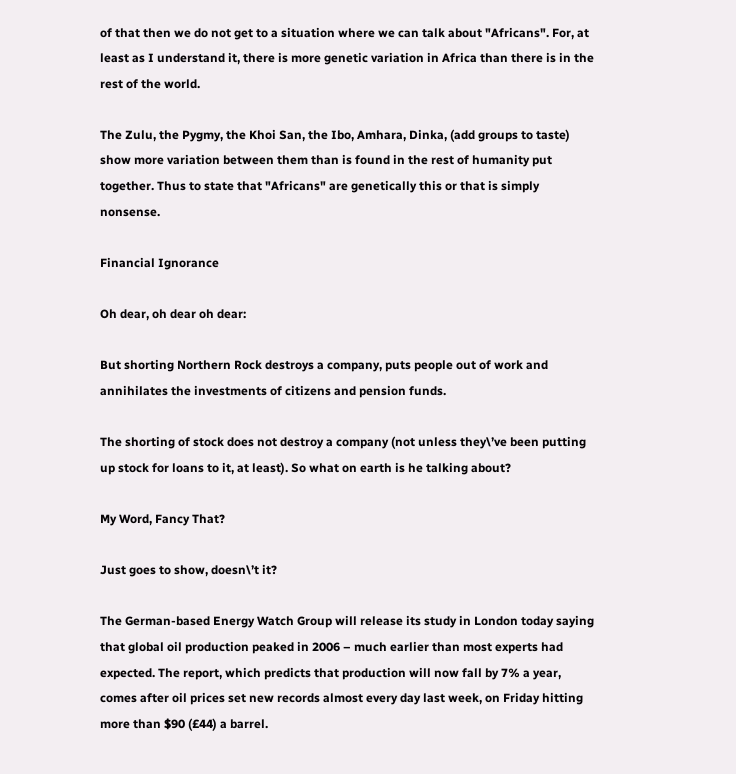of that then we do not get to a situation where we can talk about "Africans". For, at least as I understand it, there is more genetic variation in Africa than there is in the rest of the world.

The Zulu, the Pygmy, the Khoi San, the Ibo, Amhara, Dinka, (add groups to taste) show more variation between them than is found in the rest of humanity put together. Thus to state that "Africans" are genetically this or that is simply nonsense.

Financial Ignorance

Oh dear, oh dear oh dear:

But shorting Northern Rock destroys a company, puts people out of work and annihilates the investments of citizens and pension funds.

The shorting of stock does not destroy a company (not unless they\’ve been putting up stock for loans to it, at least). So what on earth is he talking about?

My Word, Fancy That?

Just goes to show, doesn\’t it?

The German-based Energy Watch Group will release its study in London today saying that global oil production peaked in 2006 – much earlier than most experts had expected. The report, which predicts that production will now fall by 7% a year, comes after oil prices set new records almost every day last week, on Friday hitting more than $90 (£44) a barrel.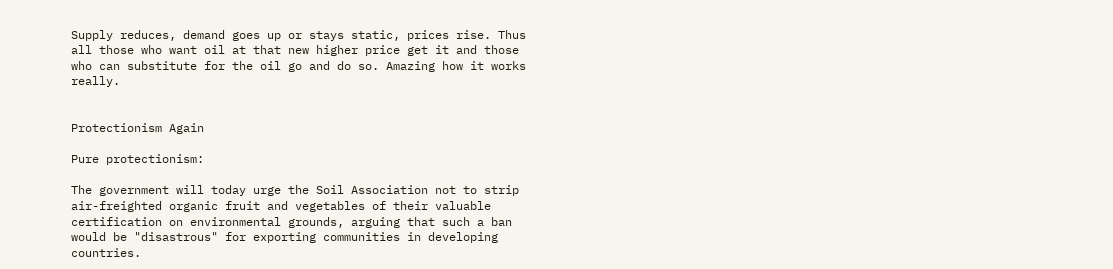Supply reduces, demand goes up or stays static, prices rise. Thus all those who want oil at that new higher price get it and those who can substitute for the oil go and do so. Amazing how it works really.


Protectionism Again

Pure protectionism:

The government will today urge the Soil Association not to strip air-freighted organic fruit and vegetables of their valuable certification on environmental grounds, arguing that such a ban would be "disastrous" for exporting communities in developing countries.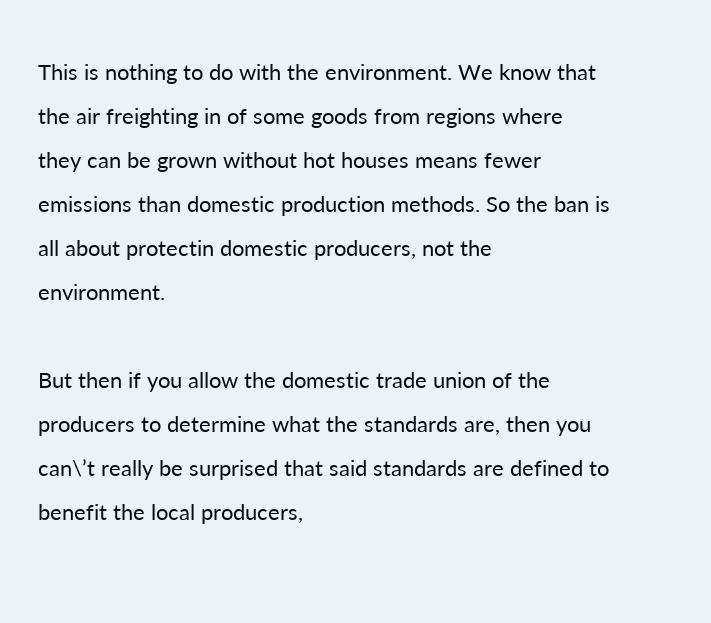This is nothing to do with the environment. We know that the air freighting in of some goods from regions where they can be grown without hot houses means fewer emissions than domestic production methods. So the ban is all about protectin domestic producers, not the environment.

But then if you allow the domestic trade union of the producers to determine what the standards are, then you can\’t really be surprised that said standards are defined to benefit the local producers,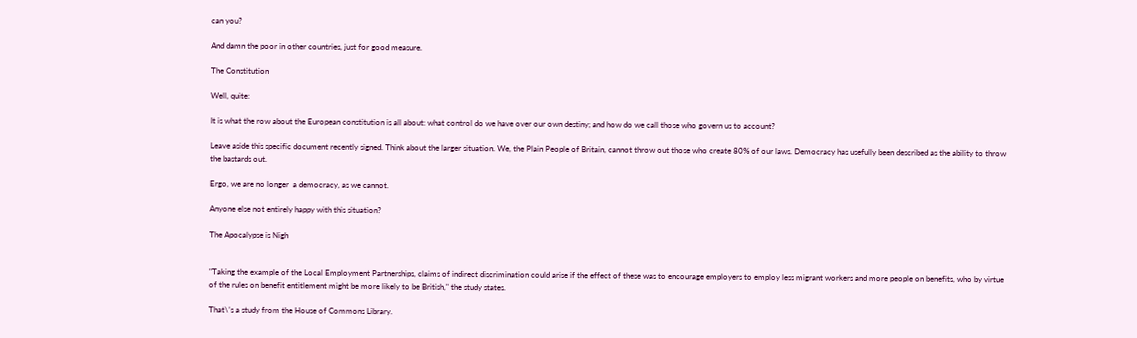can you?

And damn the poor in other countries, just for good measure.

The Constitution

Well, quite:

It is what the row about the European constitution is all about: what control do we have over our own destiny; and how do we call those who govern us to account?

Leave aside this specific document recently signed. Think about the larger situation. We, the Plain People of Britain, cannot throw out those who create 80% of our laws. Democracy has usefully been described as the ability to throw the bastards out.

Ergo, we are no longer  a democracy, as we cannot.

Anyone else not entirely happy with this situation?

The Apocalypse is Nigh


"Taking the example of the Local Employment Partnerships, claims of indirect discrimination could arise if the effect of these was to encourage employers to employ less migrant workers and more people on benefits, who by virtue of the rules on benefit entitlement might be more likely to be British," the study states.

That\’s a study from the House of Commons Library.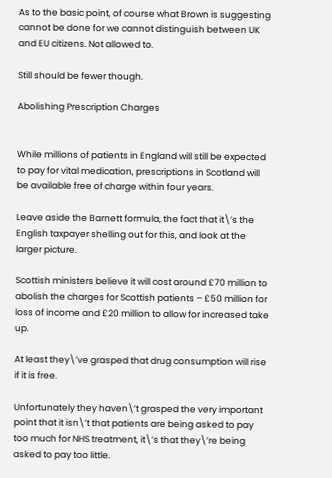As to the basic point, of course what Brown is suggesting cannot be done for we cannot distinguish between UK and EU citizens. Not allowed to.

Still should be fewer though.

Abolishing Prescription Charges


While millions of patients in England will still be expected to pay for vital medication, prescriptions in Scotland will be available free of charge within four years.

Leave aside the Barnett formula, the fact that it\’s the English taxpayer shelling out for this, and look at the larger picture.

Scottish ministers believe it will cost around £70 million to abolish the charges for Scottish patients – £50 million for loss of income and £20 million to allow for increased take up.

At least they\’ve grasped that drug consumption will rise if it is free.

Unfortunately they haven\’t grasped the very important point that it isn\’t that patients are being asked to pay too much for NHS treatment, it\’s that they\’re being asked to pay too little.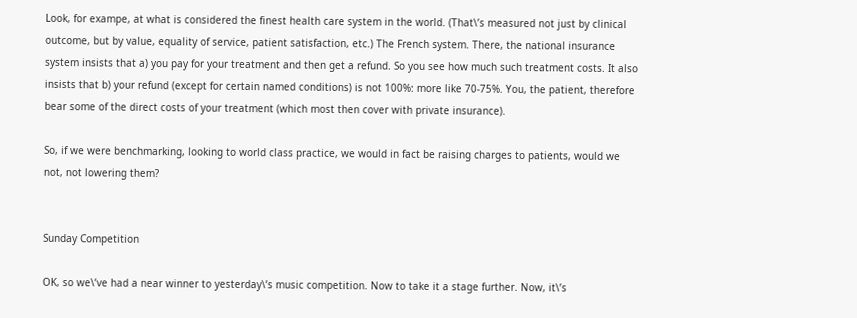Look, for exampe, at what is considered the finest health care system in the world. (That\’s measured not just by clinical outcome, but by value, equality of service, patient satisfaction, etc.) The French system. There, the national insurance system insists that a) you pay for your treatment and then get a refund. So you see how much such treatment costs. It also insists that b) your refund (except for certain named conditions) is not 100%: more like 70-75%. You, the patient, therefore bear some of the direct costs of your treatment (which most then cover with private insurance).

So, if we were benchmarking, looking to world class practice, we would in fact be raising charges to patients, would we not, not lowering them?


Sunday Competition

OK, so we\’ve had a near winner to yesterday\’s music competition. Now to take it a stage further. Now, it\’s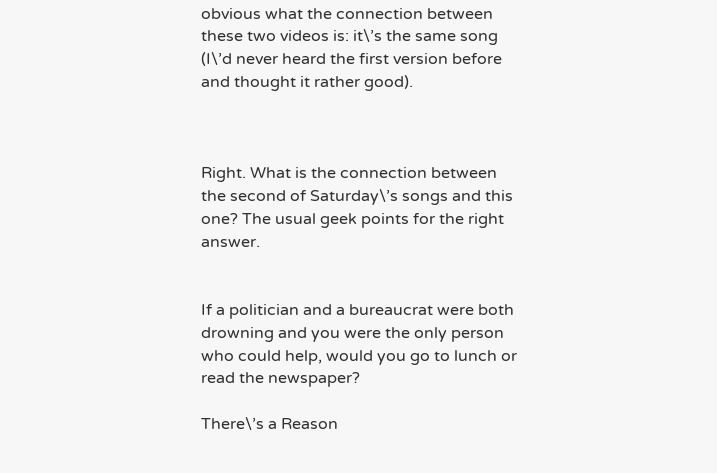obvious what the connection between these two videos is: it\’s the same song (I\’d never heard the first version before and thought it rather good).



Right. What is the connection between the second of Saturday\’s songs and this one? The usual geek points for the right answer.


If a politician and a bureaucrat were both drowning and you were the only person who could help, would you go to lunch or read the newspaper?

There\’s a Reason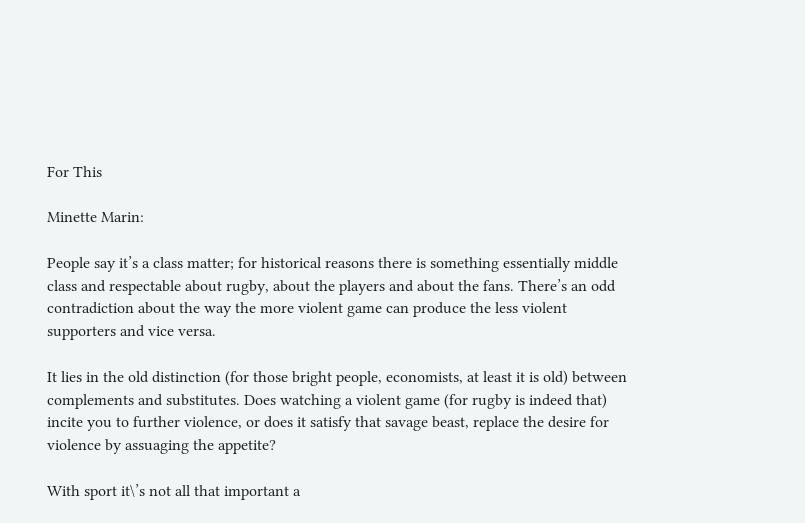For This

Minette Marin:

People say it’s a class matter; for historical reasons there is something essentially middle class and respectable about rugby, about the players and about the fans. There’s an odd contradiction about the way the more violent game can produce the less violent supporters and vice versa.

It lies in the old distinction (for those bright people, economists, at least it is old) between complements and substitutes. Does watching a violent game (for rugby is indeed that) incite you to further violence, or does it satisfy that savage beast, replace the desire for violence by assuaging the appetite?

With sport it\’s not all that important a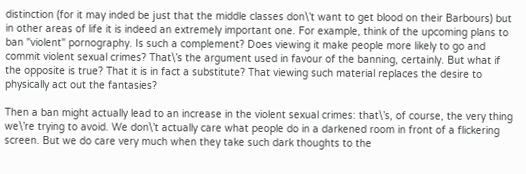distinction (for it may inded be just that the middle classes don\’t want to get blood on their Barbours) but in other areas of life it is indeed an extremely important one. For example, think of the upcoming plans to ban "violent" pornography. Is such a complement? Does viewing it make people more likely to go and commit violent sexual crimes? That\’s the argument used in favour of the banning, certainly. But what if the opposite is true? That it is in fact a substitute? That viewing such material replaces the desire to physically act out the fantasies?

Then a ban might actually lead to an increase in the violent sexual crimes: that\’s, of course, the very thing we\’re trying to avoid. We don\’t actually care what people do in a darkened room in front of a flickering screen. But we do care very much when they take such dark thoughts to the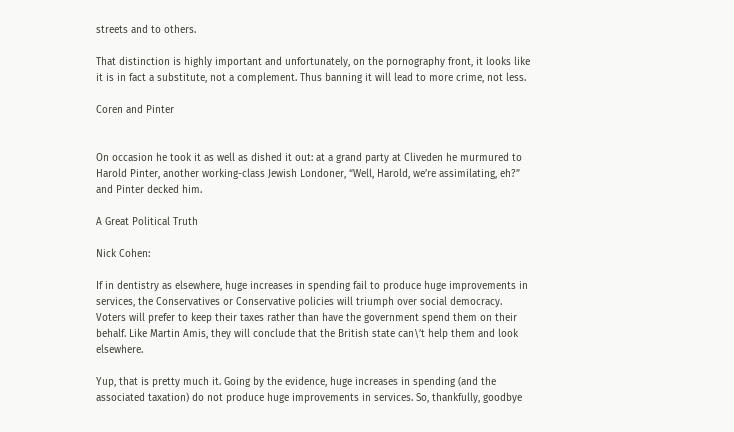streets and to others.

That distinction is highly important and unfortunately, on the pornography front, it looks like it is in fact a substitute, not a complement. Thus banning it will lead to more crime, not less.

Coren and Pinter


On occasion he took it as well as dished it out: at a grand party at Cliveden he murmured to Harold Pinter, another working-class Jewish Londoner, “Well, Harold, we’re assimilating, eh?” and Pinter decked him.

A Great Political Truth

Nick Cohen:

If in dentistry as elsewhere, huge increases in spending fail to produce huge improvements in services, the Conservatives or Conservative policies will triumph over social democracy. Voters will prefer to keep their taxes rather than have the government spend them on their behalf. Like Martin Amis, they will conclude that the British state can\’t help them and look elsewhere.

Yup, that is pretty much it. Going by the evidence, huge increases in spending (and the associated taxation) do not produce huge improvements in services. So, thankfully, goodbye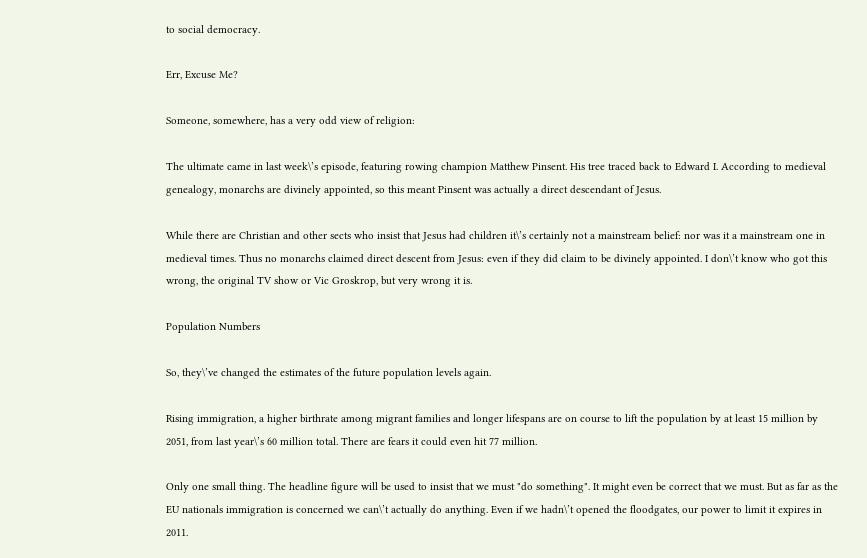to social democracy.

Err, Excuse Me?

Someone, somewhere, has a very odd view of religion:

The ultimate came in last week\’s episode, featuring rowing champion Matthew Pinsent. His tree traced back to Edward I. According to medieval genealogy, monarchs are divinely appointed, so this meant Pinsent was actually a direct descendant of Jesus.

While there are Christian and other sects who insist that Jesus had children it\’s certainly not a mainstream belief: nor was it a mainstream one in medieval times. Thus no monarchs claimed direct descent from Jesus: even if they did claim to be divinely appointed. I don\’t know who got this wrong, the original TV show or Vic Groskrop, but very wrong it is.

Population Numbers

So, they\’ve changed the estimates of the future population levels again.

Rising immigration, a higher birthrate among migrant families and longer lifespans are on course to lift the population by at least 15 million by 2051, from last year\’s 60 million total. There are fears it could even hit 77 million.

Only one small thing. The headline figure will be used to insist that we must "do something". It might even be correct that we must. But as far as the EU nationals immigration is concerned we can\’t actually do anything. Even if we hadn\’t opened the floodgates, our power to limit it expires in 2011.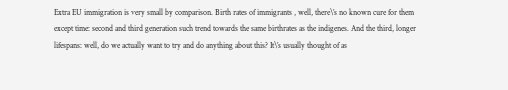Extra EU immigration is very small by comparison. Birth rates of immigrants , well, there\’s no known cure for them except time: second and third generation such trend towards the same birthrates as the indigenes. And the third, longer lifespans: well, do we actually want to try and do anything about this? It\’s usually thought of as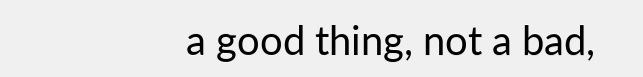a good thing, not a bad,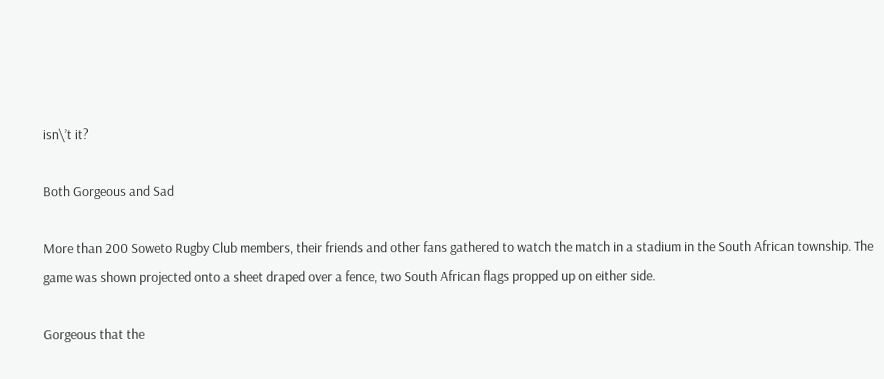isn\’t it?

Both Gorgeous and Sad

More than 200 Soweto Rugby Club members, their friends and other fans gathered to watch the match in a stadium in the South African township. The game was shown projected onto a sheet draped over a fence, two South African flags propped up on either side.

Gorgeous that the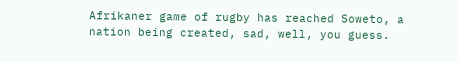Afrikaner game of rugby has reached Soweto, a nation being created, sad, well, you guess.